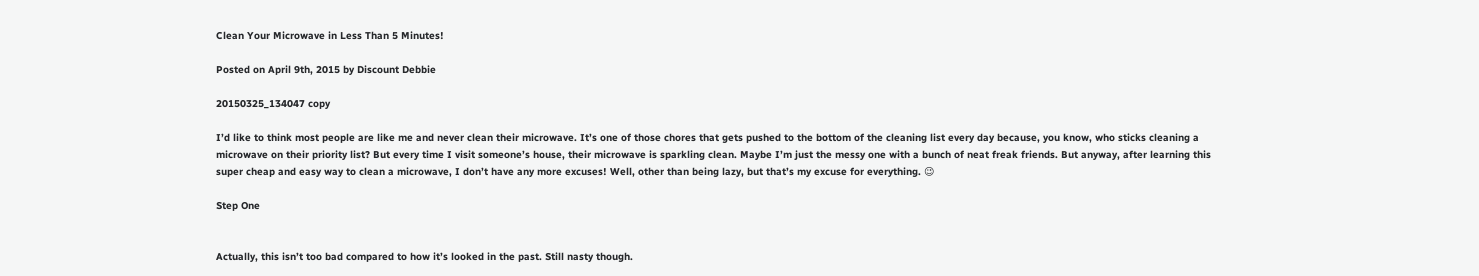Clean Your Microwave in Less Than 5 Minutes!

Posted on April 9th, 2015 by Discount Debbie

20150325_134047 copy

I’d like to think most people are like me and never clean their microwave. It’s one of those chores that gets pushed to the bottom of the cleaning list every day because, you know, who sticks cleaning a microwave on their priority list? But every time I visit someone’s house, their microwave is sparkling clean. Maybe I’m just the messy one with a bunch of neat freak friends. But anyway, after learning this super cheap and easy way to clean a microwave, I don’t have any more excuses! Well, other than being lazy, but that’s my excuse for everything. 😉

Step One


Actually, this isn’t too bad compared to how it’s looked in the past. Still nasty though.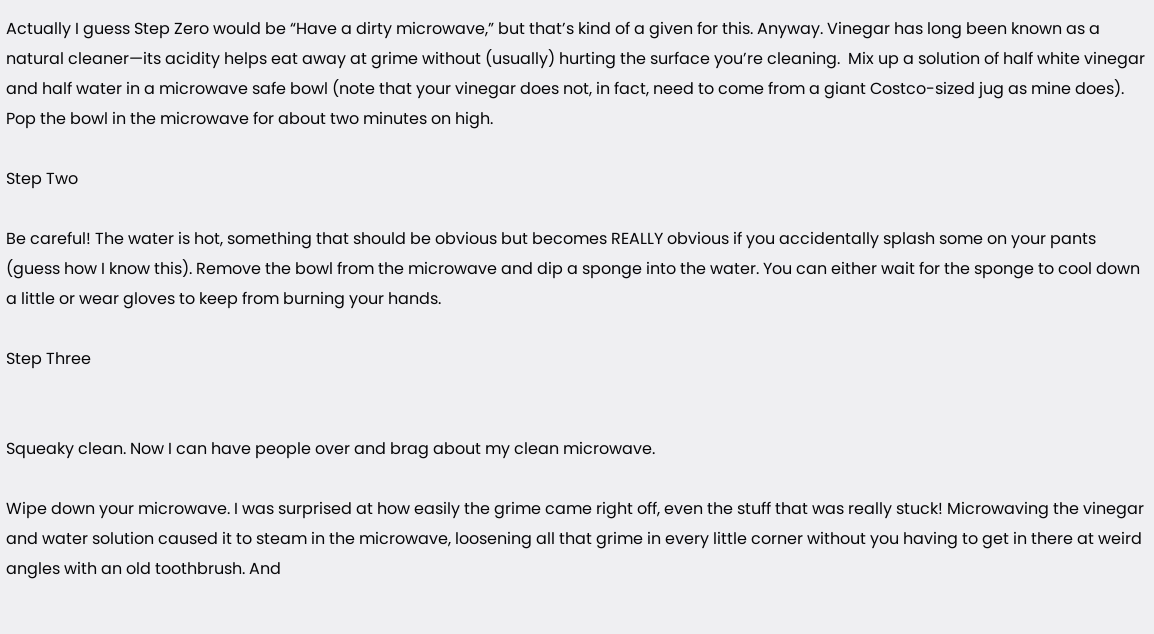Actually I guess Step Zero would be “Have a dirty microwave,” but that’s kind of a given for this. Anyway. Vinegar has long been known as a natural cleaner—its acidity helps eat away at grime without (usually) hurting the surface you’re cleaning.  Mix up a solution of half white vinegar and half water in a microwave safe bowl (note that your vinegar does not, in fact, need to come from a giant Costco-sized jug as mine does). Pop the bowl in the microwave for about two minutes on high.

Step Two

Be careful! The water is hot, something that should be obvious but becomes REALLY obvious if you accidentally splash some on your pants (guess how I know this). Remove the bowl from the microwave and dip a sponge into the water. You can either wait for the sponge to cool down a little or wear gloves to keep from burning your hands.

Step Three


Squeaky clean. Now I can have people over and brag about my clean microwave.

Wipe down your microwave. I was surprised at how easily the grime came right off, even the stuff that was really stuck! Microwaving the vinegar and water solution caused it to steam in the microwave, loosening all that grime in every little corner without you having to get in there at weird angles with an old toothbrush. And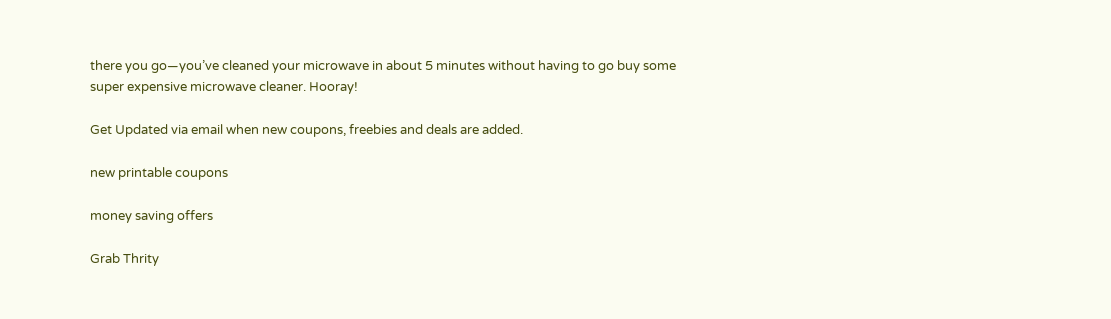there you go—you’ve cleaned your microwave in about 5 minutes without having to go buy some super expensive microwave cleaner. Hooray!

Get Updated via email when new coupons, freebies and deals are added.

new printable coupons

money saving offers

Grab Thrity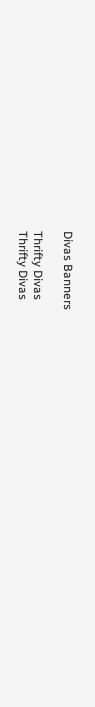Divas Banners

Thrifty Divas
Thrifty Divas